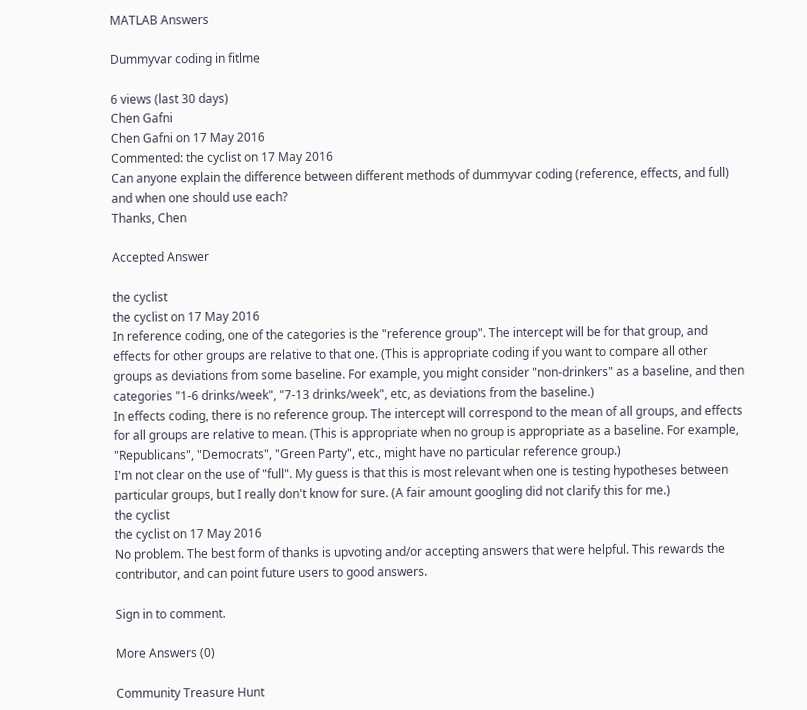MATLAB Answers

Dummyvar coding in fitlme

6 views (last 30 days)
Chen Gafni
Chen Gafni on 17 May 2016
Commented: the cyclist on 17 May 2016
Can anyone explain the difference between different methods of dummyvar coding (reference, effects, and full) and when one should use each?
Thanks, Chen

Accepted Answer

the cyclist
the cyclist on 17 May 2016
In reference coding, one of the categories is the "reference group". The intercept will be for that group, and effects for other groups are relative to that one. (This is appropriate coding if you want to compare all other groups as deviations from some baseline. For example, you might consider "non-drinkers" as a baseline, and then categories "1-6 drinks/week", "7-13 drinks/week", etc, as deviations from the baseline.)
In effects coding, there is no reference group. The intercept will correspond to the mean of all groups, and effects for all groups are relative to mean. (This is appropriate when no group is appropriate as a baseline. For example, "Republicans", "Democrats", "Green Party", etc., might have no particular reference group.)
I'm not clear on the use of "full". My guess is that this is most relevant when one is testing hypotheses between particular groups, but I really don't know for sure. (A fair amount googling did not clarify this for me.)
the cyclist
the cyclist on 17 May 2016
No problem. The best form of thanks is upvoting and/or accepting answers that were helpful. This rewards the contributor, and can point future users to good answers.

Sign in to comment.

More Answers (0)

Community Treasure Hunt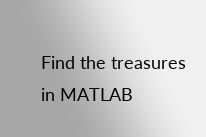Find the treasures in MATLAB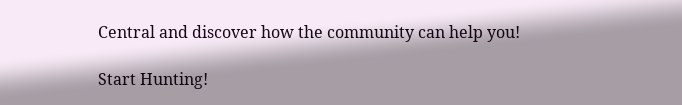Central and discover how the community can help you!

Start Hunting!